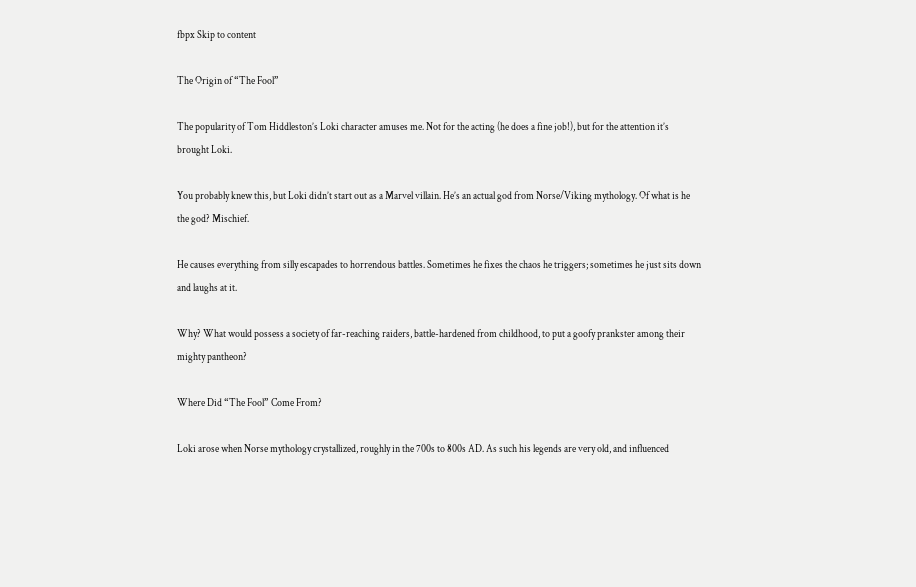fbpx Skip to content

The Origin of “The Fool”

The popularity of Tom Hiddleston’s Loki character amuses me. Not for the acting (he does a fine job!), but for the attention it’s brought Loki.

You probably knew this, but Loki didn’t start out as a Marvel villain. He’s an actual god from Norse/Viking mythology. Of what is he the god? Mischief.

He causes everything from silly escapades to horrendous battles. Sometimes he fixes the chaos he triggers; sometimes he just sits down and laughs at it.

Why? What would possess a society of far-reaching raiders, battle-hardened from childhood, to put a goofy prankster among their mighty pantheon?

Where Did “The Fool” Come From?

Loki arose when Norse mythology crystallized, roughly in the 700s to 800s AD. As such his legends are very old, and influenced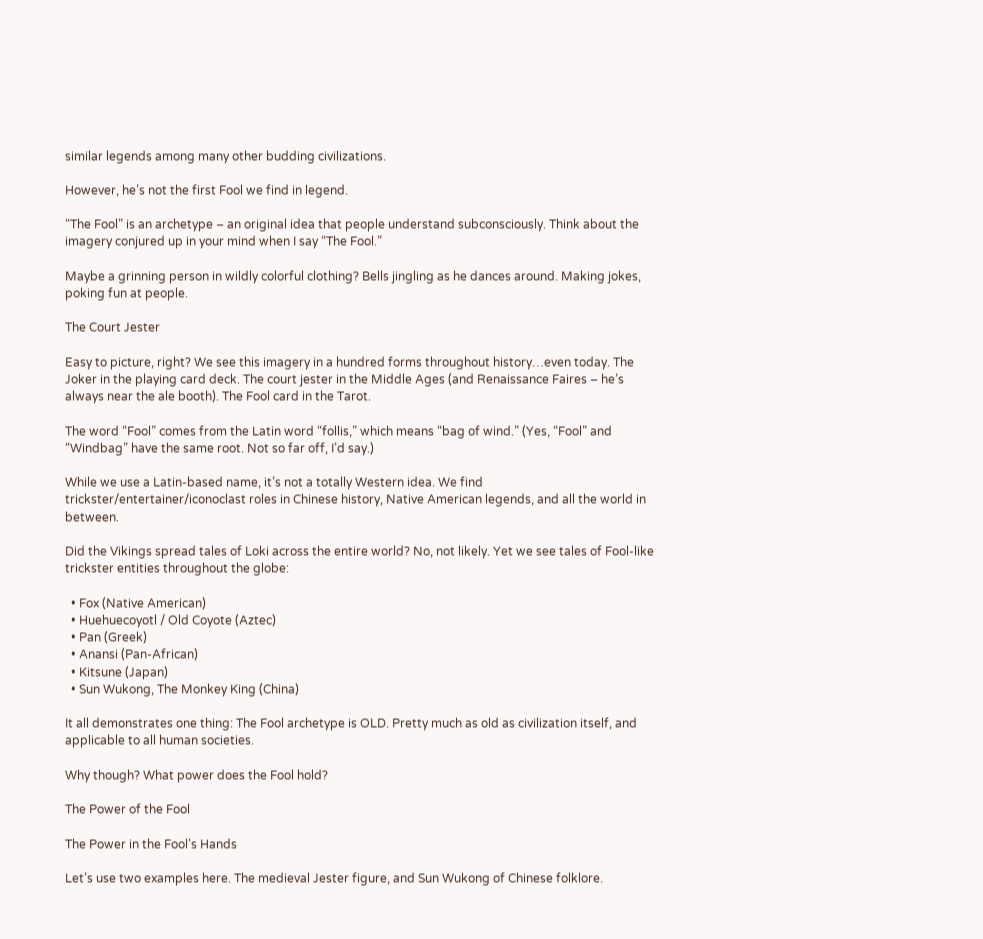similar legends among many other budding civilizations.

However, he’s not the first Fool we find in legend.

“The Fool” is an archetype – an original idea that people understand subconsciously. Think about the imagery conjured up in your mind when I say “The Fool.”

Maybe a grinning person in wildly colorful clothing? Bells jingling as he dances around. Making jokes, poking fun at people.

The Court Jester

Easy to picture, right? We see this imagery in a hundred forms throughout history…even today. The Joker in the playing card deck. The court jester in the Middle Ages (and Renaissance Faires – he’s always near the ale booth). The Fool card in the Tarot.

The word “Fool” comes from the Latin word “follis,” which means “bag of wind.” (Yes, “Fool” and “Windbag” have the same root. Not so far off, I’d say.)

While we use a Latin-based name, it’s not a totally Western idea. We find trickster/entertainer/iconoclast roles in Chinese history, Native American legends, and all the world in between.

Did the Vikings spread tales of Loki across the entire world? No, not likely. Yet we see tales of Fool-like trickster entities throughout the globe:

  • Fox (Native American)
  • Huehuecoyotl / Old Coyote (Aztec)
  • Pan (Greek)
  • Anansi (Pan-African)
  • Kitsune (Japan)
  • Sun Wukong, The Monkey King (China)

It all demonstrates one thing: The Fool archetype is OLD. Pretty much as old as civilization itself, and applicable to all human societies.

Why though? What power does the Fool hold?

The Power of the Fool

The Power in the Fool’s Hands

Let’s use two examples here. The medieval Jester figure, and Sun Wukong of Chinese folklore.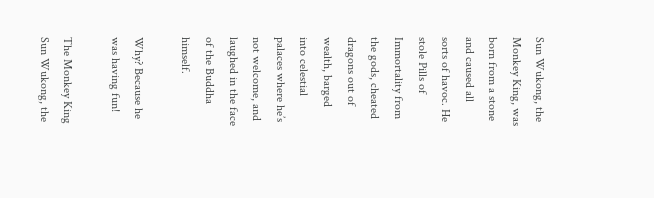Sun Wukong, the Monkey King, was born from a stone and caused all sorts of havoc. He stole Pills of Immortality from the gods, cheated dragons out of wealth, barged into celestial palaces where he’s not welcome, and laughed in the face of the Buddha himself.

Why? Because he was having fun!

The Monkey King
Sun Wukong, the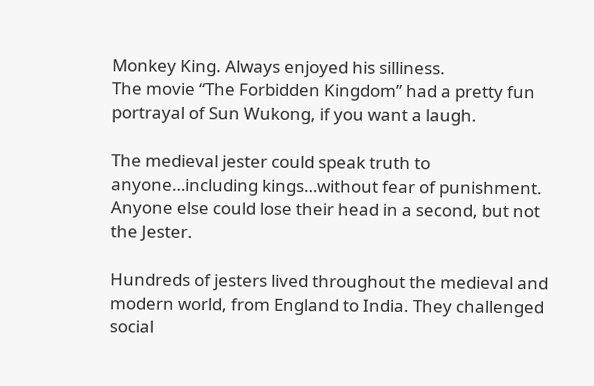Monkey King. Always enjoyed his silliness.
The movie “The Forbidden Kingdom” had a pretty fun portrayal of Sun Wukong, if you want a laugh.

The medieval jester could speak truth to anyone…including kings…without fear of punishment. Anyone else could lose their head in a second, but not the Jester.

Hundreds of jesters lived throughout the medieval and modern world, from England to India. They challenged social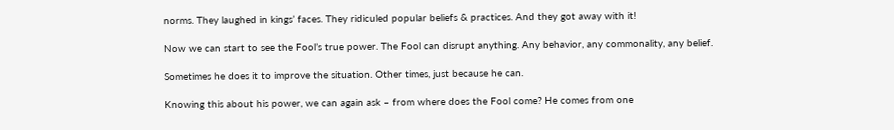norms. They laughed in kings’ faces. They ridiculed popular beliefs & practices. And they got away with it!

Now we can start to see the Fool’s true power. The Fool can disrupt anything. Any behavior, any commonality, any belief.

Sometimes he does it to improve the situation. Other times, just because he can.

Knowing this about his power, we can again ask – from where does the Fool come? He comes from one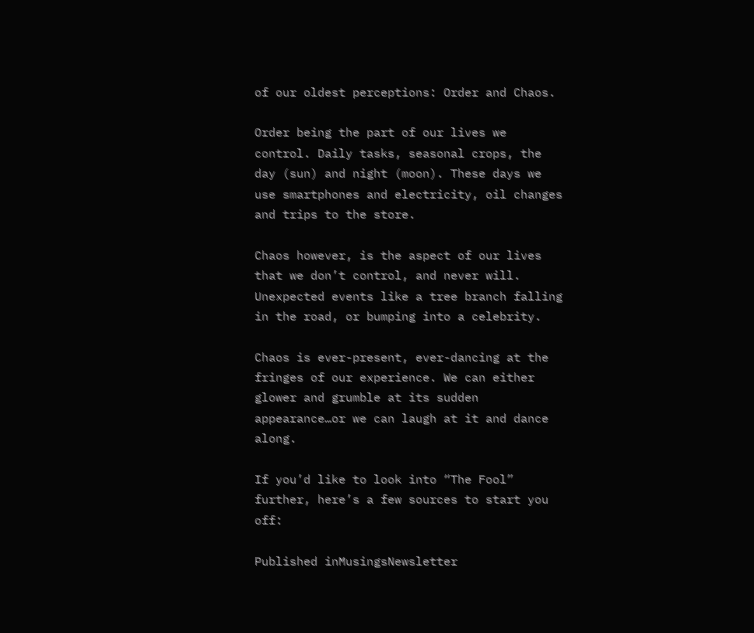of our oldest perceptions: Order and Chaos.

Order being the part of our lives we control. Daily tasks, seasonal crops, the day (sun) and night (moon). These days we use smartphones and electricity, oil changes and trips to the store.

Chaos however, is the aspect of our lives that we don’t control, and never will. Unexpected events like a tree branch falling in the road, or bumping into a celebrity.

Chaos is ever-present, ever-dancing at the fringes of our experience. We can either glower and grumble at its sudden appearance…or we can laugh at it and dance along.

If you’d like to look into “The Fool” further, here’s a few sources to start you off:

Published inMusingsNewsletter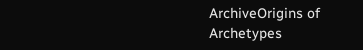ArchiveOrigins of Archetypes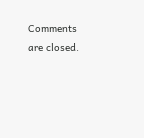Comments are closed.